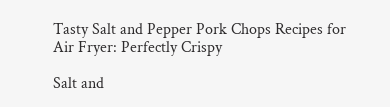Tasty Salt and Pepper Pork Chops Recipes for Air Fryer: Perfectly Crispy

Salt and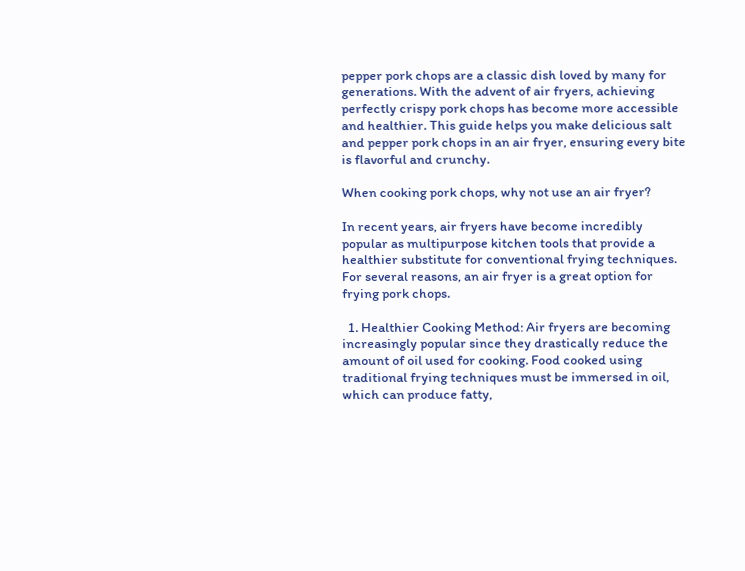pepper pork chops are a classic dish loved by many for generations. With the advent of air fryers, achieving perfectly crispy pork chops has become more accessible and healthier. This guide helps you make delicious salt and pepper pork chops in an air fryer, ensuring every bite is flavorful and crunchy.

When cooking pork chops, why not use an air fryer?

In recent years, air fryers have become incredibly popular as multipurpose kitchen tools that provide a healthier substitute for conventional frying techniques. For several reasons, an air fryer is a great option for frying pork chops.

  1. Healthier Cooking Method: Air fryers are becoming increasingly popular since they drastically reduce the amount of oil used for cooking. Food cooked using traditional frying techniques must be immersed in oil, which can produce fatty,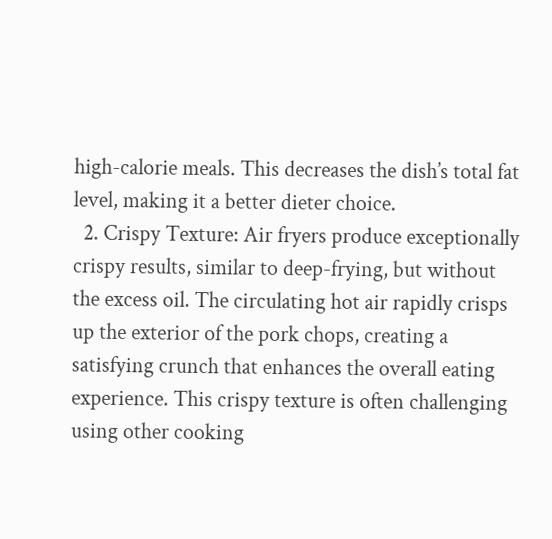high-calorie meals. This decreases the dish’s total fat level, making it a better dieter choice.
  2. Crispy Texture: Air fryers produce exceptionally crispy results, similar to deep-frying, but without the excess oil. The circulating hot air rapidly crisps up the exterior of the pork chops, creating a satisfying crunch that enhances the overall eating experience. This crispy texture is often challenging using other cooking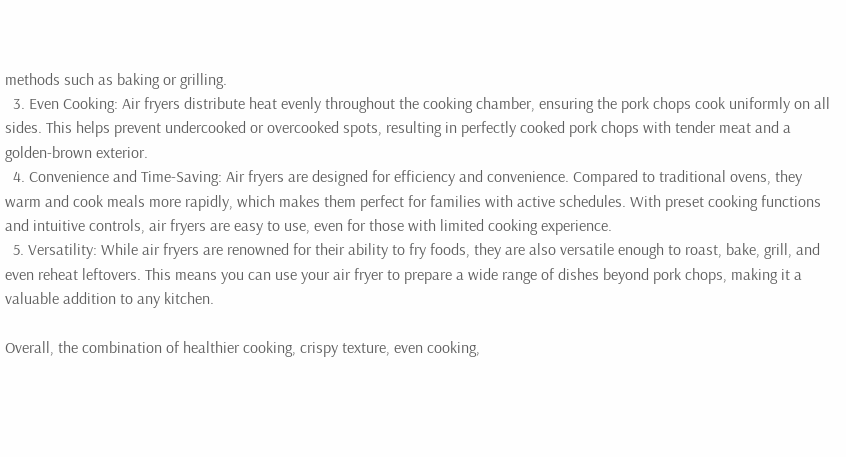methods such as baking or grilling.
  3. Even Cooking: Air fryers distribute heat evenly throughout the cooking chamber, ensuring the pork chops cook uniformly on all sides. This helps prevent undercooked or overcooked spots, resulting in perfectly cooked pork chops with tender meat and a golden-brown exterior.
  4. Convenience and Time-Saving: Air fryers are designed for efficiency and convenience. Compared to traditional ovens, they warm and cook meals more rapidly, which makes them perfect for families with active schedules. With preset cooking functions and intuitive controls, air fryers are easy to use, even for those with limited cooking experience.
  5. Versatility: While air fryers are renowned for their ability to fry foods, they are also versatile enough to roast, bake, grill, and even reheat leftovers. This means you can use your air fryer to prepare a wide range of dishes beyond pork chops, making it a valuable addition to any kitchen.

Overall, the combination of healthier cooking, crispy texture, even cooking,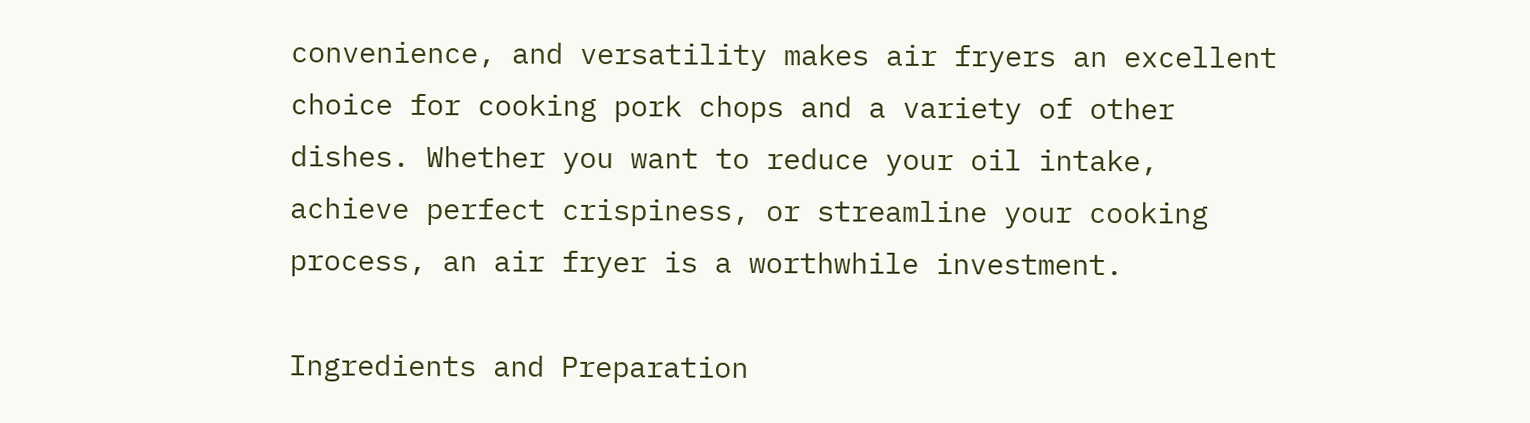convenience, and versatility makes air fryers an excellent choice for cooking pork chops and a variety of other dishes. Whether you want to reduce your oil intake, achieve perfect crispiness, or streamline your cooking process, an air fryer is a worthwhile investment.

Ingredients and Preparation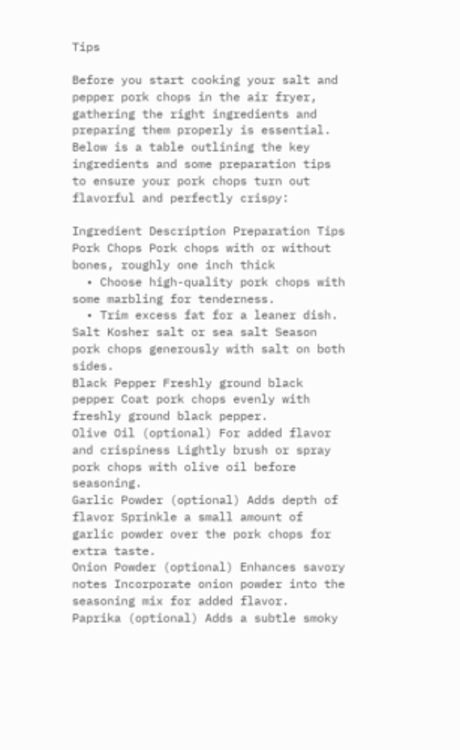Tips

Before you start cooking your salt and pepper pork chops in the air fryer, gathering the right ingredients and preparing them properly is essential. Below is a table outlining the key ingredients and some preparation tips to ensure your pork chops turn out flavorful and perfectly crispy:

Ingredient Description Preparation Tips
Pork Chops Pork chops with or without bones, roughly one inch thick
  • Choose high-quality pork chops with some marbling for tenderness.
  • Trim excess fat for a leaner dish.
Salt Kosher salt or sea salt Season pork chops generously with salt on both sides.
Black Pepper Freshly ground black pepper Coat pork chops evenly with freshly ground black pepper.
Olive Oil (optional) For added flavor and crispiness Lightly brush or spray pork chops with olive oil before seasoning.
Garlic Powder (optional) Adds depth of flavor Sprinkle a small amount of garlic powder over the pork chops for extra taste.
Onion Powder (optional) Enhances savory notes Incorporate onion powder into the seasoning mix for added flavor.
Paprika (optional) Adds a subtle smoky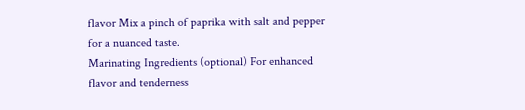flavor Mix a pinch of paprika with salt and pepper for a nuanced taste.
Marinating Ingredients (optional) For enhanced flavor and tenderness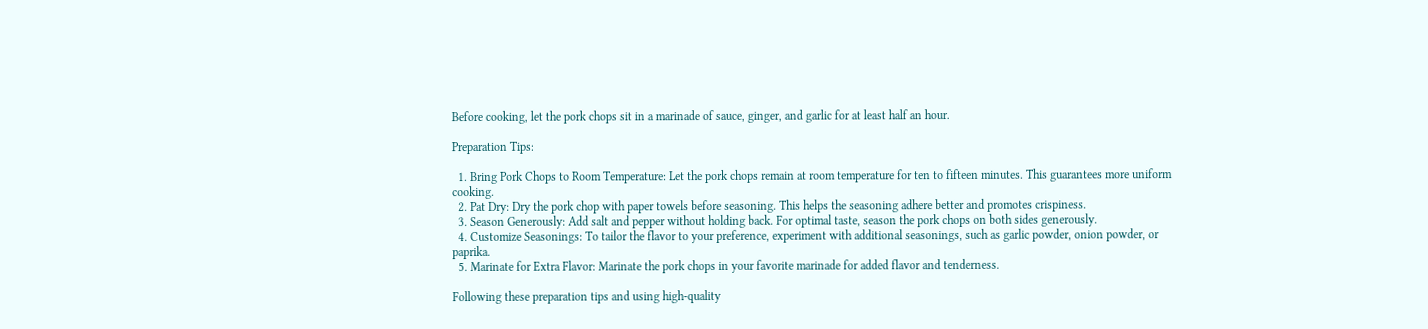Before cooking, let the pork chops sit in a marinade of sauce, ginger, and garlic for at least half an hour.

Preparation Tips:

  1. Bring Pork Chops to Room Temperature: Let the pork chops remain at room temperature for ten to fifteen minutes. This guarantees more uniform cooking.
  2. Pat Dry: Dry the pork chop with paper towels before seasoning. This helps the seasoning adhere better and promotes crispiness.
  3. Season Generously: Add salt and pepper without holding back. For optimal taste, season the pork chops on both sides generously.
  4. Customize Seasonings: To tailor the flavor to your preference, experiment with additional seasonings, such as garlic powder, onion powder, or paprika.
  5. Marinate for Extra Flavor: Marinate the pork chops in your favorite marinade for added flavor and tenderness.

Following these preparation tips and using high-quality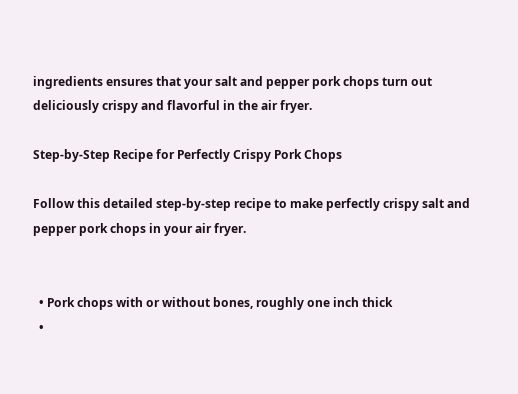ingredients ensures that your salt and pepper pork chops turn out deliciously crispy and flavorful in the air fryer.

Step-by-Step Recipe for Perfectly Crispy Pork Chops

Follow this detailed step-by-step recipe to make perfectly crispy salt and pepper pork chops in your air fryer.


  • Pork chops with or without bones, roughly one inch thick
  •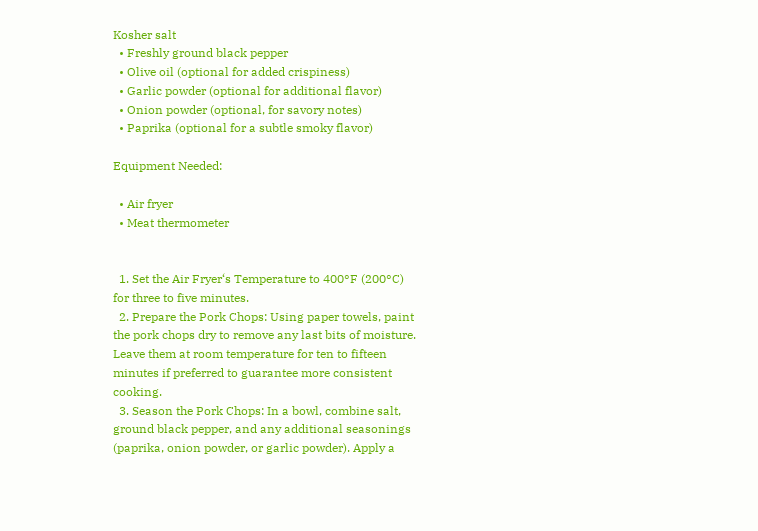Kosher salt
  • Freshly ground black pepper
  • Olive oil (optional for added crispiness)
  • Garlic powder (optional for additional flavor)
  • Onion powder (optional, for savory notes)
  • Paprika (optional for a subtle smoky flavor)

Equipment Needed:

  • Air fryer
  • Meat thermometer


  1. Set the Air Fryer‘s Temperature to 400°F (200°C) for three to five minutes.
  2. Prepare the Pork Chops: Using paper towels, paint the pork chops dry to remove any last bits of moisture. Leave them at room temperature for ten to fifteen minutes if preferred to guarantee more consistent cooking.
  3. Season the Pork Chops: In a bowl, combine salt, ground black pepper, and any additional seasonings (paprika, onion powder, or garlic powder). Apply a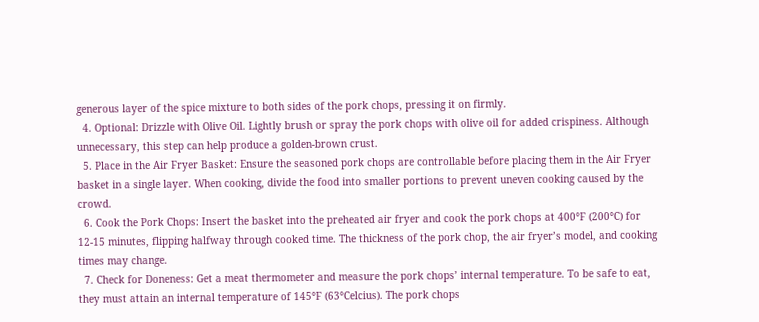generous layer of the spice mixture to both sides of the pork chops, pressing it on firmly.
  4. Optional: Drizzle with Olive Oil. Lightly brush or spray the pork chops with olive oil for added crispiness. Although unnecessary, this step can help produce a golden-brown crust.
  5. Place in the Air Fryer Basket: Ensure the seasoned pork chops are controllable before placing them in the Air Fryer basket in a single layer. When cooking, divide the food into smaller portions to prevent uneven cooking caused by the crowd.
  6. Cook the Pork Chops: Insert the basket into the preheated air fryer and cook the pork chops at 400°F (200°C) for 12-15 minutes, flipping halfway through cooked time. The thickness of the pork chop, the air fryer’s model, and cooking times may change.
  7. Check for Doneness: Get a meat thermometer and measure the pork chops’ internal temperature. To be safe to eat, they must attain an internal temperature of 145°F (63°Celcius). The pork chops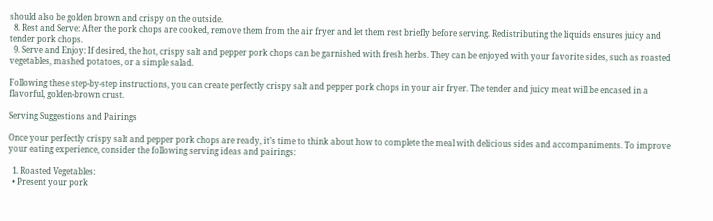should also be golden brown and crispy on the outside.
  8. Rest and Serve: After the pork chops are cooked, remove them from the air fryer and let them rest briefly before serving. Redistributing the liquids ensures juicy and tender pork chops.
  9. Serve and Enjoy: If desired, the hot, crispy salt and pepper pork chops can be garnished with fresh herbs. They can be enjoyed with your favorite sides, such as roasted vegetables, mashed potatoes, or a simple salad.

Following these step-by-step instructions, you can create perfectly crispy salt and pepper pork chops in your air fryer. The tender and juicy meat will be encased in a flavorful, golden-brown crust.

Serving Suggestions and Pairings

Once your perfectly crispy salt and pepper pork chops are ready, it’s time to think about how to complete the meal with delicious sides and accompaniments. To improve your eating experience, consider the following serving ideas and pairings:

  1. Roasted Vegetables:
  • Present your pork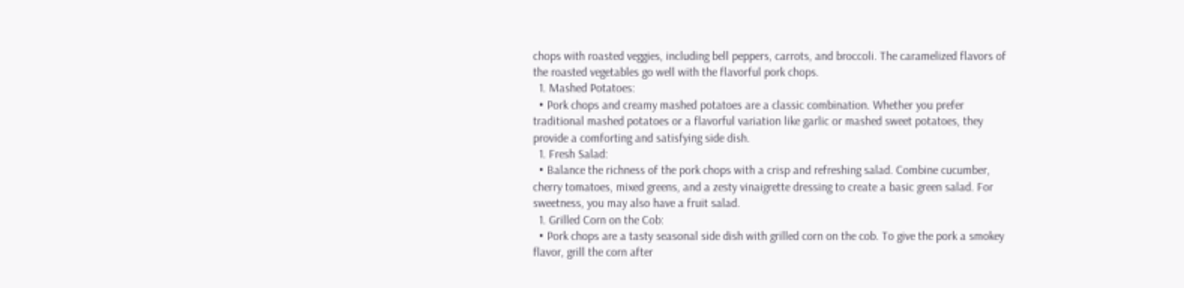chops with roasted veggies, including bell peppers, carrots, and broccoli. The caramelized flavors of the roasted vegetables go well with the flavorful pork chops.
  1. Mashed Potatoes:
  • Pork chops and creamy mashed potatoes are a classic combination. Whether you prefer traditional mashed potatoes or a flavorful variation like garlic or mashed sweet potatoes, they provide a comforting and satisfying side dish.
  1. Fresh Salad:
  • Balance the richness of the pork chops with a crisp and refreshing salad. Combine cucumber, cherry tomatoes, mixed greens, and a zesty vinaigrette dressing to create a basic green salad. For sweetness, you may also have a fruit salad.
  1. Grilled Corn on the Cob:
  • Pork chops are a tasty seasonal side dish with grilled corn on the cob. To give the pork a smokey flavor, grill the corn after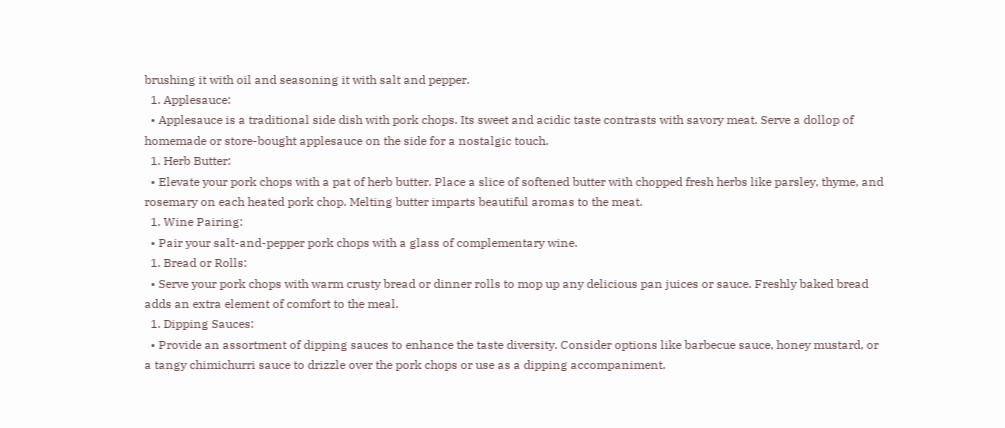brushing it with oil and seasoning it with salt and pepper.
  1. Applesauce:
  • Applesauce is a traditional side dish with pork chops. Its sweet and acidic taste contrasts with savory meat. Serve a dollop of homemade or store-bought applesauce on the side for a nostalgic touch.
  1. Herb Butter:
  • Elevate your pork chops with a pat of herb butter. Place a slice of softened butter with chopped fresh herbs like parsley, thyme, and rosemary on each heated pork chop. Melting butter imparts beautiful aromas to the meat.
  1. Wine Pairing:
  • Pair your salt-and-pepper pork chops with a glass of complementary wine.
  1. Bread or Rolls:
  • Serve your pork chops with warm crusty bread or dinner rolls to mop up any delicious pan juices or sauce. Freshly baked bread adds an extra element of comfort to the meal.
  1. Dipping Sauces:
  • Provide an assortment of dipping sauces to enhance the taste diversity. Consider options like barbecue sauce, honey mustard, or a tangy chimichurri sauce to drizzle over the pork chops or use as a dipping accompaniment.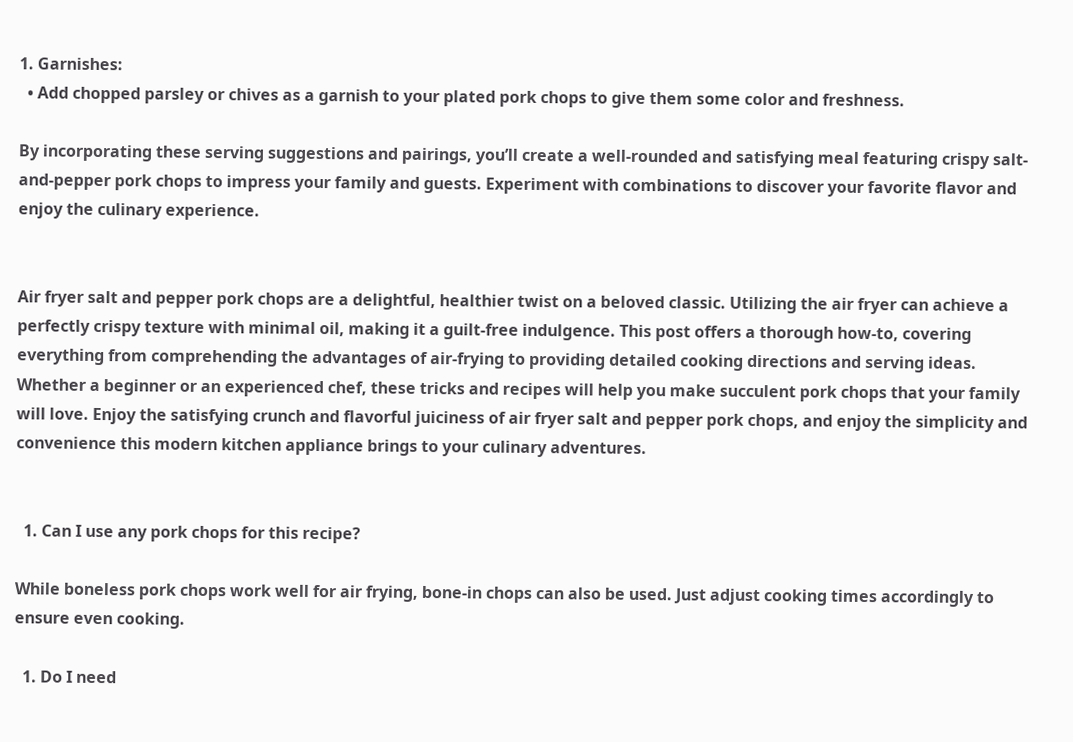1. Garnishes:
  • Add chopped parsley or chives as a garnish to your plated pork chops to give them some color and freshness.

By incorporating these serving suggestions and pairings, you’ll create a well-rounded and satisfying meal featuring crispy salt-and-pepper pork chops to impress your family and guests. Experiment with combinations to discover your favorite flavor and enjoy the culinary experience.


Air fryer salt and pepper pork chops are a delightful, healthier twist on a beloved classic. Utilizing the air fryer can achieve a perfectly crispy texture with minimal oil, making it a guilt-free indulgence. This post offers a thorough how-to, covering everything from comprehending the advantages of air-frying to providing detailed cooking directions and serving ideas. Whether a beginner or an experienced chef, these tricks and recipes will help you make succulent pork chops that your family will love. Enjoy the satisfying crunch and flavorful juiciness of air fryer salt and pepper pork chops, and enjoy the simplicity and convenience this modern kitchen appliance brings to your culinary adventures.


  1. Can I use any pork chops for this recipe?

While boneless pork chops work well for air frying, bone-in chops can also be used. Just adjust cooking times accordingly to ensure even cooking.

  1. Do I need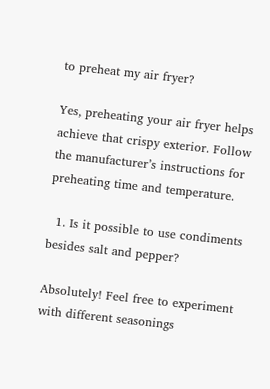to preheat my air fryer?

Yes, preheating your air fryer helps achieve that crispy exterior. Follow the manufacturer’s instructions for preheating time and temperature.

  1. Is it possible to use condiments besides salt and pepper?

Absolutely! Feel free to experiment with different seasonings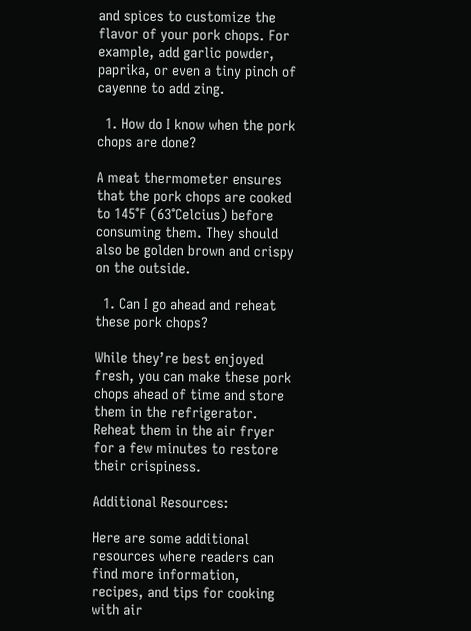and spices to customize the flavor of your pork chops. For example, add garlic powder, paprika, or even a tiny pinch of cayenne to add zing.

  1. How do I know when the pork chops are done?

A meat thermometer ensures that the pork chops are cooked to 145°F (63°Celcius) before consuming them. They should also be golden brown and crispy on the outside.

  1. Can I go ahead and reheat these pork chops?

While they’re best enjoyed fresh, you can make these pork chops ahead of time and store them in the refrigerator. Reheat them in the air fryer for a few minutes to restore their crispiness.

Additional Resources:

Here are some additional resources where readers can find more information, recipes, and tips for cooking with air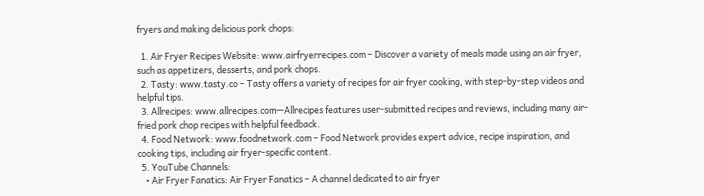fryers and making delicious pork chops:

  1. Air Fryer Recipes Website: www.airfryerrecipes.com – Discover a variety of meals made using an air fryer, such as appetizers, desserts, and pork chops.
  2. Tasty: www.tasty.co – Tasty offers a variety of recipes for air fryer cooking, with step-by-step videos and helpful tips.
  3. Allrecipes: www.allrecipes.com—Allrecipes features user-submitted recipes and reviews, including many air-fried pork chop recipes with helpful feedback.
  4. Food Network: www.foodnetwork.com – Food Network provides expert advice, recipe inspiration, and cooking tips, including air fryer-specific content.
  5. YouTube Channels:
    • Air Fryer Fanatics: Air Fryer Fanatics – A channel dedicated to air fryer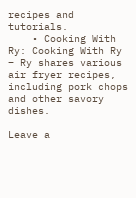recipes and tutorials.
    • Cooking With Ry: Cooking With Ry – Ry shares various air fryer recipes, including pork chops and other savory dishes.

Leave a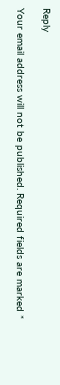Reply

Your email address will not be published. Required fields are marked *